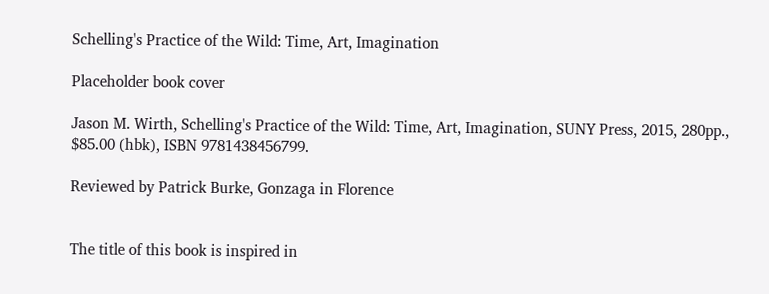Schelling's Practice of the Wild: Time, Art, Imagination

Placeholder book cover

Jason M. Wirth, Schelling's Practice of the Wild: Time, Art, Imagination, SUNY Press, 2015, 280pp., $85.00 (hbk), ISBN 9781438456799.

Reviewed by Patrick Burke, Gonzaga in Florence


The title of this book is inspired in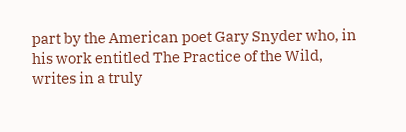part by the American poet Gary Snyder who, in his work entitled The Practice of the Wild, writes in a truly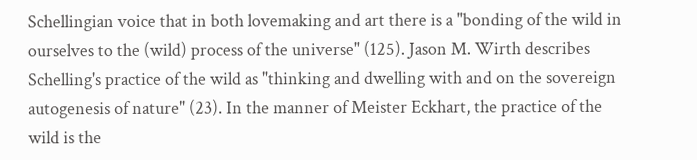Schellingian voice that in both lovemaking and art there is a "bonding of the wild in ourselves to the (wild) process of the universe" (125). Jason M. Wirth describes Schelling's practice of the wild as "thinking and dwelling with and on the sovereign autogenesis of nature" (23). In the manner of Meister Eckhart, the practice of the wild is the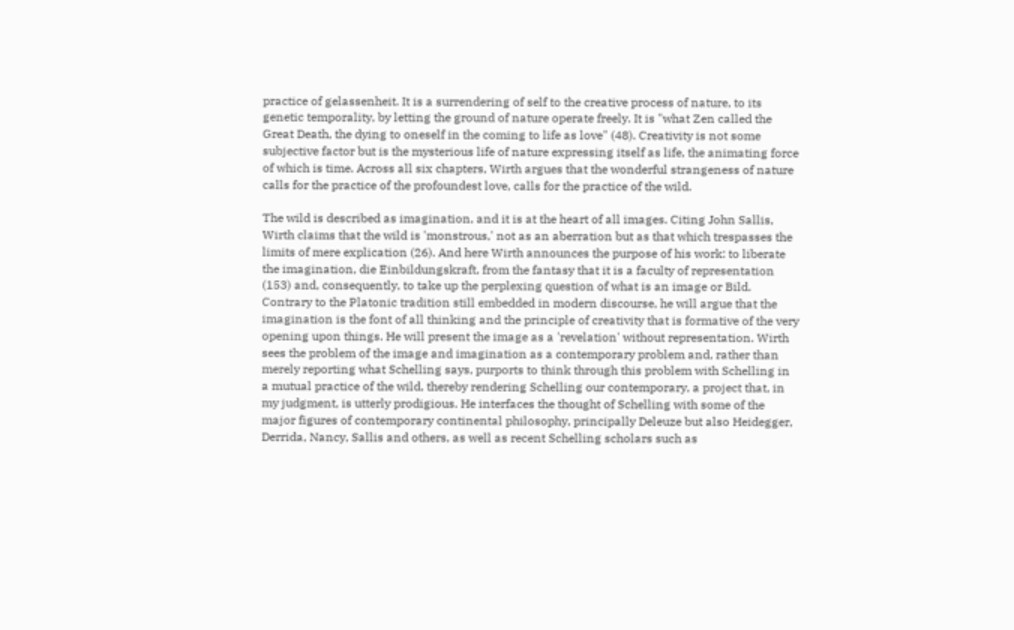practice of gelassenheit. It is a surrendering of self to the creative process of nature, to its genetic temporality, by letting the ground of nature operate freely. It is "what Zen called the Great Death, the dying to oneself in the coming to life as love" (48). Creativity is not some subjective factor but is the mysterious life of nature expressing itself as life, the animating force of which is time. Across all six chapters, Wirth argues that the wonderful strangeness of nature calls for the practice of the profoundest love, calls for the practice of the wild.

The wild is described as imagination, and it is at the heart of all images. Citing John Sallis, Wirth claims that the wild is 'monstrous,' not as an aberration but as that which trespasses the limits of mere explication (26). And here Wirth announces the purpose of his work: to liberate the imagination, die Einbildungskraft, from the fantasy that it is a faculty of representation (153) and, consequently, to take up the perplexing question of what is an image or Bild. Contrary to the Platonic tradition still embedded in modern discourse, he will argue that the imagination is the font of all thinking and the principle of creativity that is formative of the very opening upon things. He will present the image as a 'revelation' without representation. Wirth sees the problem of the image and imagination as a contemporary problem and, rather than merely reporting what Schelling says, purports to think through this problem with Schelling in a mutual practice of the wild, thereby rendering Schelling our contemporary, a project that, in my judgment, is utterly prodigious. He interfaces the thought of Schelling with some of the major figures of contemporary continental philosophy, principally Deleuze but also Heidegger, Derrida, Nancy, Sallis and others, as well as recent Schelling scholars such as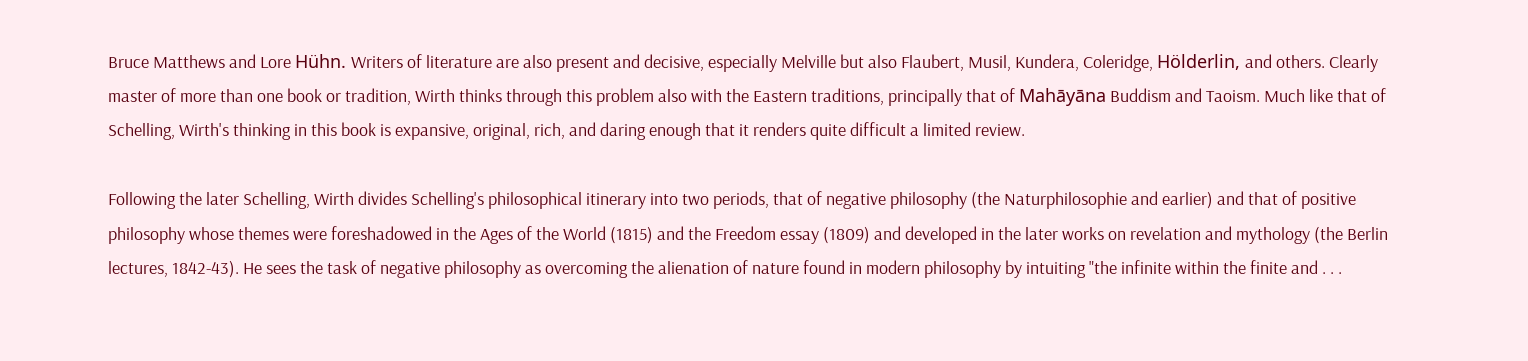Bruce Matthews and Lore Hühn. Writers of literature are also present and decisive, especially Melville but also Flaubert, Musil, Kundera, Coleridge, Hölderlin, and others. Clearly master of more than one book or tradition, Wirth thinks through this problem also with the Eastern traditions, principally that of Mahāyāna Buddism and Taoism. Much like that of Schelling, Wirth's thinking in this book is expansive, original, rich, and daring enough that it renders quite difficult a limited review.

Following the later Schelling, Wirth divides Schelling's philosophical itinerary into two periods, that of negative philosophy (the Naturphilosophie and earlier) and that of positive philosophy whose themes were foreshadowed in the Ages of the World (1815) and the Freedom essay (1809) and developed in the later works on revelation and mythology (the Berlin lectures, 1842-43). He sees the task of negative philosophy as overcoming the alienation of nature found in modern philosophy by intuiting "the infinite within the finite and . . .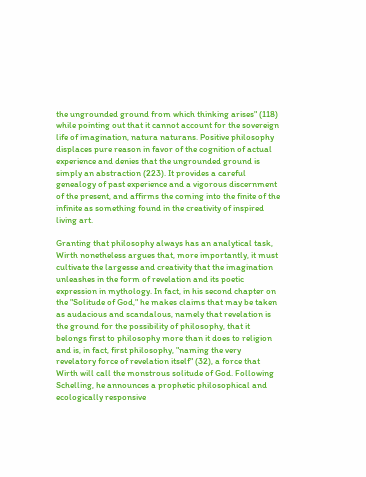the ungrounded ground from which thinking arises" (118) while pointing out that it cannot account for the sovereign life of imagination, natura naturans. Positive philosophy displaces pure reason in favor of the cognition of actual experience and denies that the ungrounded ground is simply an abstraction (223). It provides a careful genealogy of past experience and a vigorous discernment of the present, and affirms the coming into the finite of the infinite as something found in the creativity of inspired living art.

Granting that philosophy always has an analytical task, Wirth nonetheless argues that, more importantly, it must cultivate the largesse and creativity that the imagination unleashes in the form of revelation and its poetic expression in mythology. In fact, in his second chapter on the "Solitude of God," he makes claims that may be taken as audacious and scandalous, namely that revelation is the ground for the possibility of philosophy, that it belongs first to philosophy more than it does to religion and is, in fact, first philosophy, "naming the very revelatory force of revelation itself" (32), a force that Wirth will call the monstrous solitude of God. Following Schelling, he announces a prophetic philosophical and ecologically responsive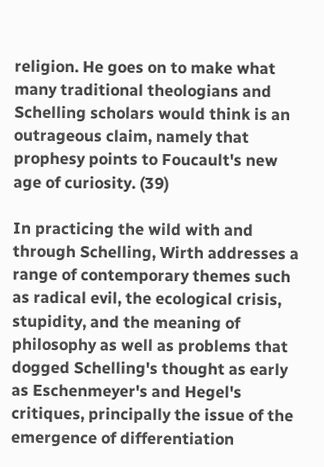religion. He goes on to make what many traditional theologians and Schelling scholars would think is an outrageous claim, namely that prophesy points to Foucault's new age of curiosity. (39)

In practicing the wild with and through Schelling, Wirth addresses a range of contemporary themes such as radical evil, the ecological crisis, stupidity, and the meaning of philosophy as well as problems that dogged Schelling's thought as early as Eschenmeyer's and Hegel's critiques, principally the issue of the emergence of differentiation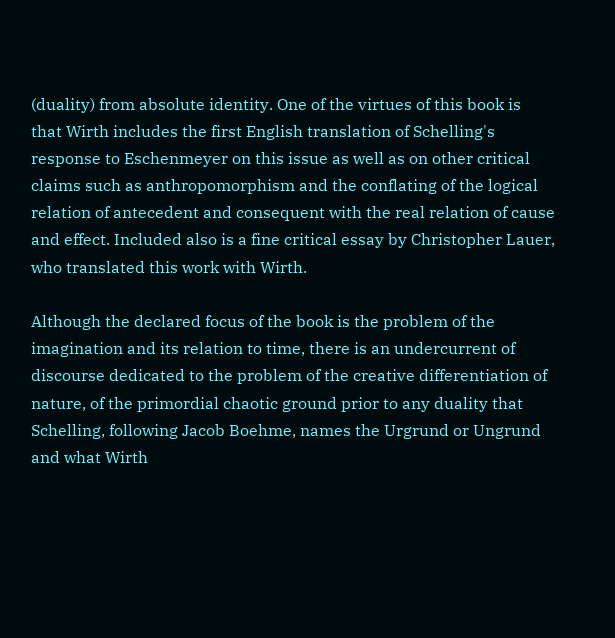(duality) from absolute identity. One of the virtues of this book is that Wirth includes the first English translation of Schelling's response to Eschenmeyer on this issue as well as on other critical claims such as anthropomorphism and the conflating of the logical relation of antecedent and consequent with the real relation of cause and effect. Included also is a fine critical essay by Christopher Lauer, who translated this work with Wirth.

Although the declared focus of the book is the problem of the imagination and its relation to time, there is an undercurrent of discourse dedicated to the problem of the creative differentiation of nature, of the primordial chaotic ground prior to any duality that Schelling, following Jacob Boehme, names the Urgrund or Ungrund and what Wirth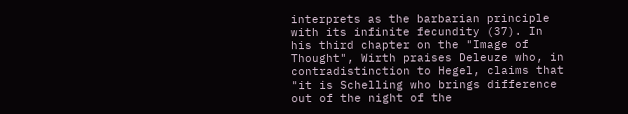interprets as the barbarian principle with its infinite fecundity (37). In his third chapter on the "Image of Thought", Wirth praises Deleuze who, in contradistinction to Hegel, claims that "it is Schelling who brings difference out of the night of the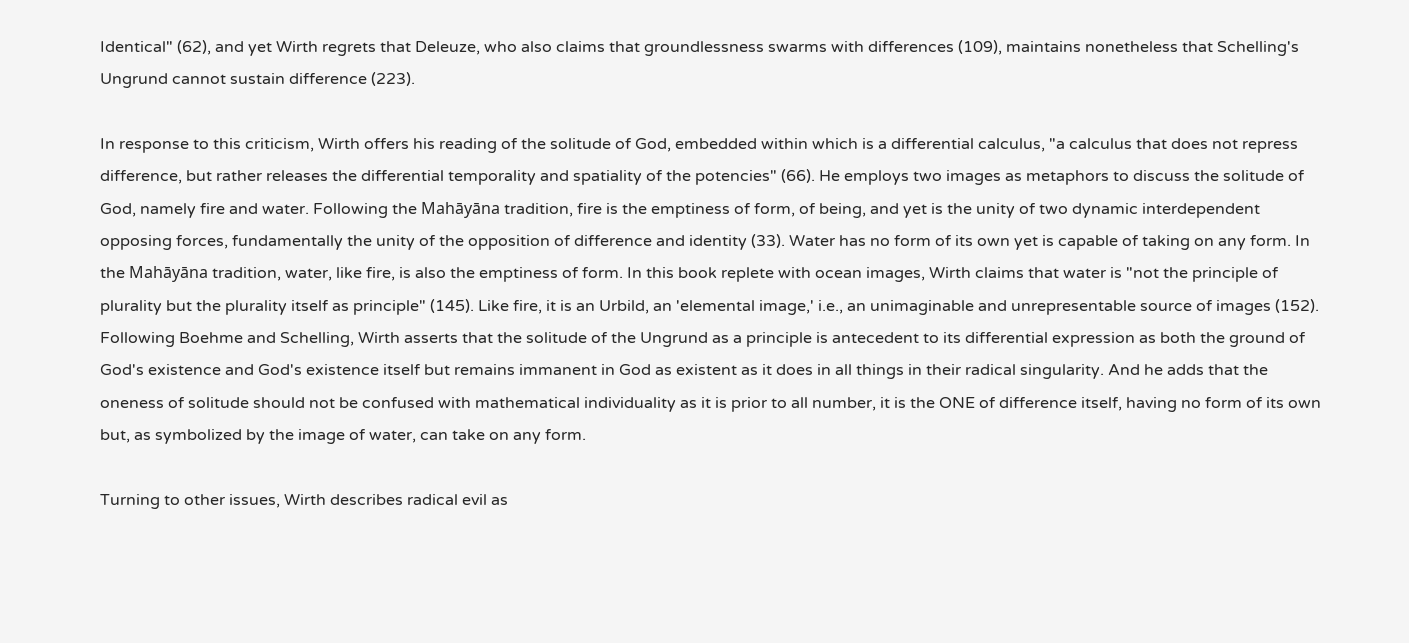Identical" (62), and yet Wirth regrets that Deleuze, who also claims that groundlessness swarms with differences (109), maintains nonetheless that Schelling's Ungrund cannot sustain difference (223).

In response to this criticism, Wirth offers his reading of the solitude of God, embedded within which is a differential calculus, "a calculus that does not repress difference, but rather releases the differential temporality and spatiality of the potencies" (66). He employs two images as metaphors to discuss the solitude of God, namely fire and water. Following the Mahāyāna tradition, fire is the emptiness of form, of being, and yet is the unity of two dynamic interdependent opposing forces, fundamentally the unity of the opposition of difference and identity (33). Water has no form of its own yet is capable of taking on any form. In the Mahāyāna tradition, water, like fire, is also the emptiness of form. In this book replete with ocean images, Wirth claims that water is "not the principle of plurality but the plurality itself as principle" (145). Like fire, it is an Urbild, an 'elemental image,' i.e., an unimaginable and unrepresentable source of images (152). Following Boehme and Schelling, Wirth asserts that the solitude of the Ungrund as a principle is antecedent to its differential expression as both the ground of God's existence and God's existence itself but remains immanent in God as existent as it does in all things in their radical singularity. And he adds that the oneness of solitude should not be confused with mathematical individuality as it is prior to all number, it is the ONE of difference itself, having no form of its own but, as symbolized by the image of water, can take on any form.

Turning to other issues, Wirth describes radical evil as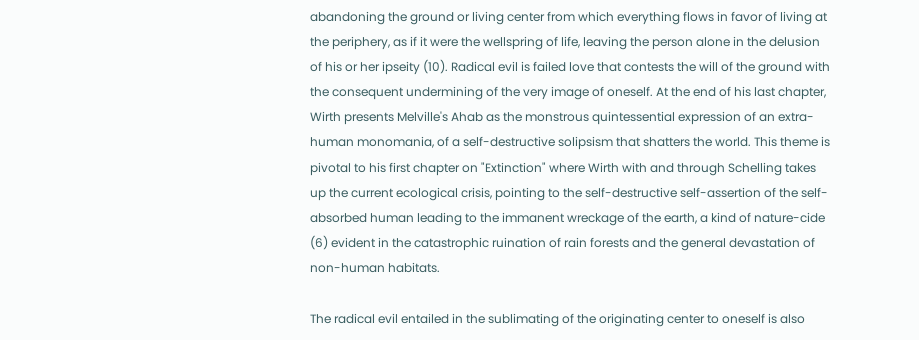abandoning the ground or living center from which everything flows in favor of living at the periphery, as if it were the wellspring of life, leaving the person alone in the delusion of his or her ipseity (10). Radical evil is failed love that contests the will of the ground with the consequent undermining of the very image of oneself. At the end of his last chapter, Wirth presents Melville's Ahab as the monstrous quintessential expression of an extra-human monomania, of a self-destructive solipsism that shatters the world. This theme is pivotal to his first chapter on "Extinction" where Wirth with and through Schelling takes up the current ecological crisis, pointing to the self-destructive self-assertion of the self-absorbed human leading to the immanent wreckage of the earth, a kind of nature-cide (6) evident in the catastrophic ruination of rain forests and the general devastation of non-human habitats.

The radical evil entailed in the sublimating of the originating center to oneself is also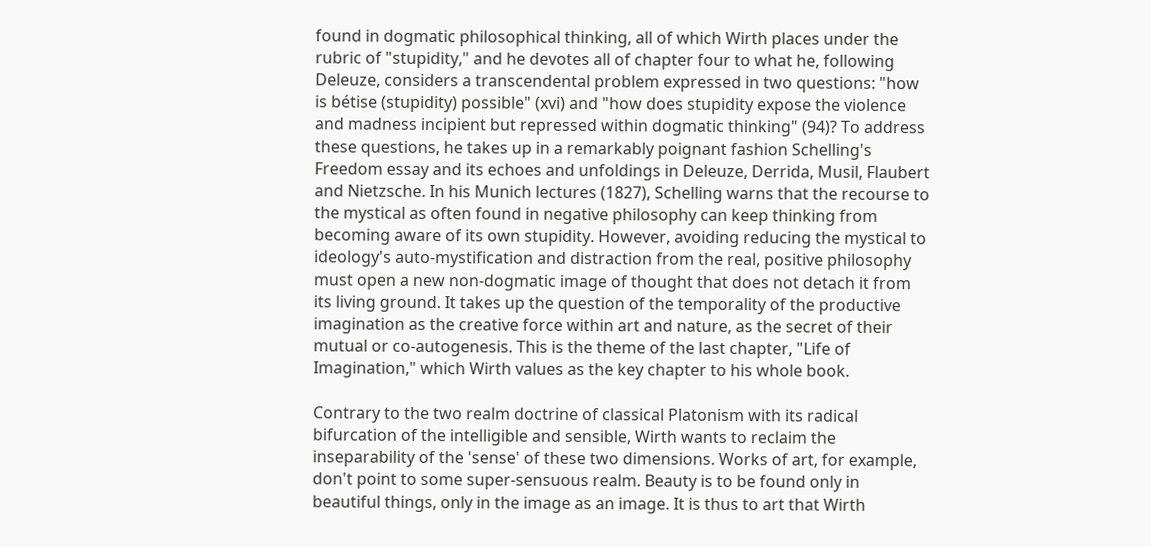found in dogmatic philosophical thinking, all of which Wirth places under the rubric of "stupidity," and he devotes all of chapter four to what he, following Deleuze, considers a transcendental problem expressed in two questions: "how is bétise (stupidity) possible" (xvi) and "how does stupidity expose the violence and madness incipient but repressed within dogmatic thinking" (94)? To address these questions, he takes up in a remarkably poignant fashion Schelling's Freedom essay and its echoes and unfoldings in Deleuze, Derrida, Musil, Flaubert and Nietzsche. In his Munich lectures (1827), Schelling warns that the recourse to the mystical as often found in negative philosophy can keep thinking from becoming aware of its own stupidity. However, avoiding reducing the mystical to ideology's auto-mystification and distraction from the real, positive philosophy must open a new non-dogmatic image of thought that does not detach it from its living ground. It takes up the question of the temporality of the productive imagination as the creative force within art and nature, as the secret of their mutual or co-autogenesis. This is the theme of the last chapter, "Life of Imagination," which Wirth values as the key chapter to his whole book.

Contrary to the two realm doctrine of classical Platonism with its radical bifurcation of the intelligible and sensible, Wirth wants to reclaim the inseparability of the 'sense' of these two dimensions. Works of art, for example, don't point to some super-sensuous realm. Beauty is to be found only in beautiful things, only in the image as an image. It is thus to art that Wirth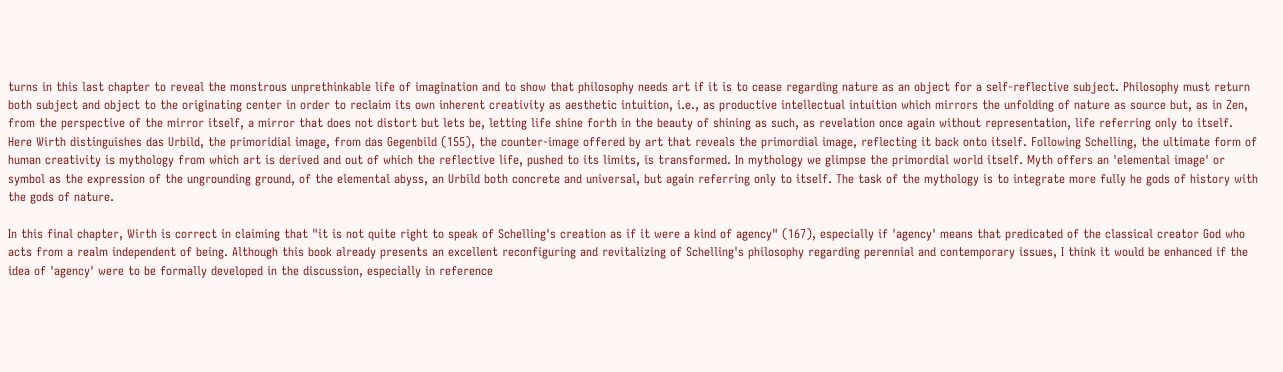turns in this last chapter to reveal the monstrous unprethinkable life of imagination and to show that philosophy needs art if it is to cease regarding nature as an object for a self-reflective subject. Philosophy must return both subject and object to the originating center in order to reclaim its own inherent creativity as aesthetic intuition, i.e., as productive intellectual intuition which mirrors the unfolding of nature as source but, as in Zen, from the perspective of the mirror itself, a mirror that does not distort but lets be, letting life shine forth in the beauty of shining as such, as revelation once again without representation, life referring only to itself. Here Wirth distinguishes das Urbild, the primoridial image, from das Gegenbild (155), the counter-image offered by art that reveals the primordial image, reflecting it back onto itself. Following Schelling, the ultimate form of human creativity is mythology from which art is derived and out of which the reflective life, pushed to its limits, is transformed. In mythology we glimpse the primordial world itself. Myth offers an 'elemental image' or symbol as the expression of the ungrounding ground, of the elemental abyss, an Urbild both concrete and universal, but again referring only to itself. The task of the mythology is to integrate more fully he gods of history with the gods of nature.

In this final chapter, Wirth is correct in claiming that "it is not quite right to speak of Schelling's creation as if it were a kind of agency" (167), especially if 'agency' means that predicated of the classical creator God who acts from a realm independent of being. Although this book already presents an excellent reconfiguring and revitalizing of Schelling's philosophy regarding perennial and contemporary issues, I think it would be enhanced if the idea of 'agency' were to be formally developed in the discussion, especially in reference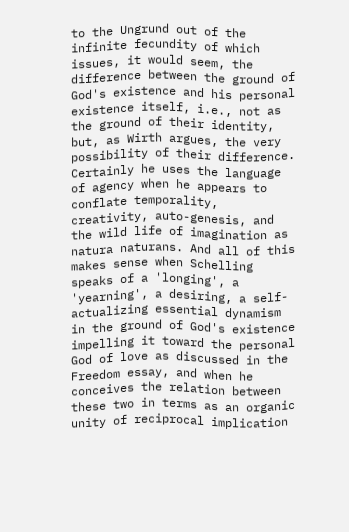to the Ungrund out of the infinite fecundity of which issues, it would seem, the difference between the ground of God's existence and his personal existence itself, i.e., not as the ground of their identity, but, as Wirth argues, the very possibility of their difference. Certainly he uses the language of agency when he appears to conflate temporality, creativity, auto-genesis, and the wild life of imagination as natura naturans. And all of this makes sense when Schelling speaks of a 'longing', a 'yearning', a desiring, a self-actualizing essential dynamism in the ground of God's existence impelling it toward the personal God of love as discussed in the Freedom essay, and when he conceives the relation between these two in terms as an organic unity of reciprocal implication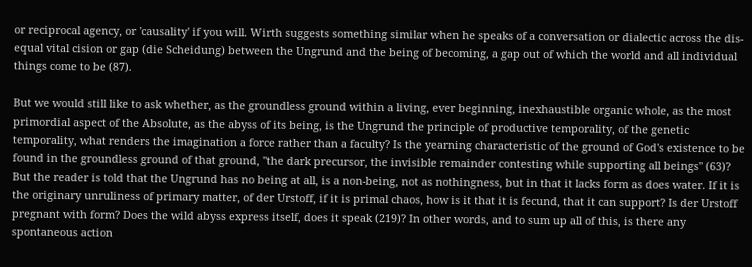or reciprocal agency, or 'causality' if you will. Wirth suggests something similar when he speaks of a conversation or dialectic across the dis-equal vital cision or gap (die Scheidung) between the Ungrund and the being of becoming, a gap out of which the world and all individual things come to be (87).

But we would still like to ask whether, as the groundless ground within a living, ever beginning, inexhaustible organic whole, as the most primordial aspect of the Absolute, as the abyss of its being, is the Ungrund the principle of productive temporality, of the genetic temporality, what renders the imagination a force rather than a faculty? Is the yearning characteristic of the ground of God's existence to be found in the groundless ground of that ground, "the dark precursor, the invisible remainder contesting while supporting all beings" (63)? But the reader is told that the Ungrund has no being at all, is a non-being, not as nothingness, but in that it lacks form as does water. If it is the originary unruliness of primary matter, of der Urstoff, if it is primal chaos, how is it that it is fecund, that it can support? Is der Urstoff pregnant with form? Does the wild abyss express itself, does it speak (219)? In other words, and to sum up all of this, is there any spontaneous action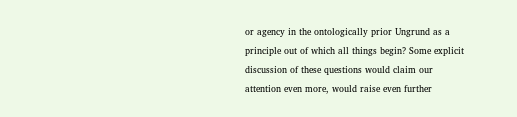or agency in the ontologically prior Ungrund as a principle out of which all things begin? Some explicit discussion of these questions would claim our attention even more, would raise even further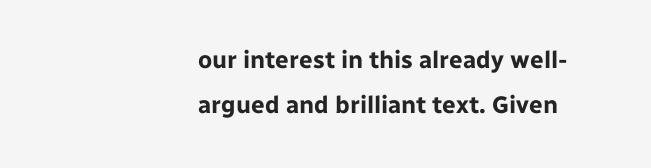our interest in this already well-argued and brilliant text. Given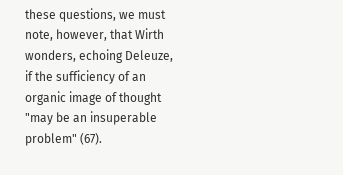these questions, we must note, however, that Wirth wonders, echoing Deleuze, if the sufficiency of an organic image of thought "may be an insuperable problem" (67).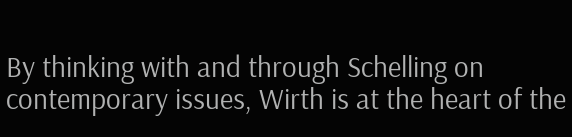By thinking with and through Schelling on contemporary issues, Wirth is at the heart of the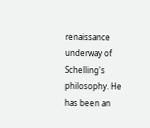renaissance underway of Schelling's philosophy. He has been an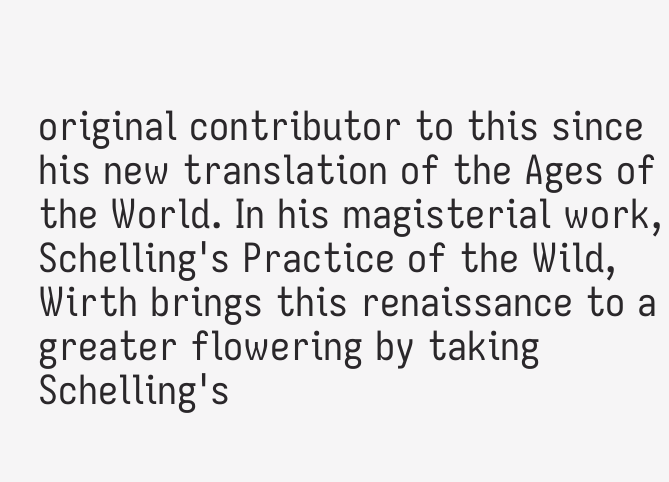original contributor to this since his new translation of the Ages of the World. In his magisterial work, Schelling's Practice of the Wild, Wirth brings this renaissance to a greater flowering by taking Schelling's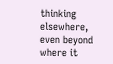thinking elsewhere, even beyond where it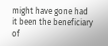might have gone had it been the beneficiary of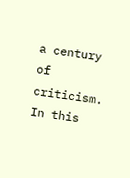a century of criticism. In this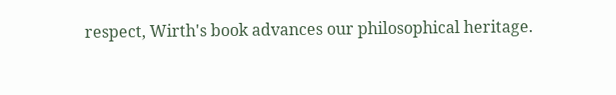respect, Wirth's book advances our philosophical heritage.